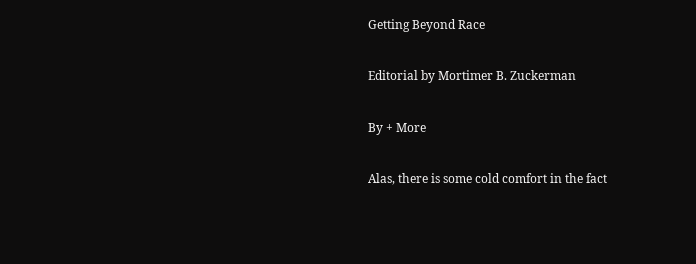Getting Beyond Race

Editorial by Mortimer B. Zuckerman

By + More

Alas, there is some cold comfort in the fact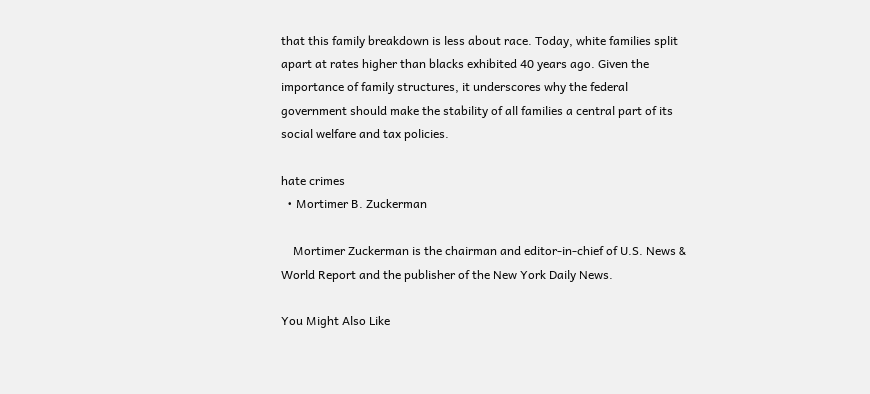that this family breakdown is less about race. Today, white families split apart at rates higher than blacks exhibited 40 years ago. Given the importance of family structures, it underscores why the federal government should make the stability of all families a central part of its social welfare and tax policies.

hate crimes
  • Mortimer B. Zuckerman

    Mortimer Zuckerman is the chairman and editor-in-chief of U.S. News & World Report and the publisher of the New York Daily News.

You Might Also Like